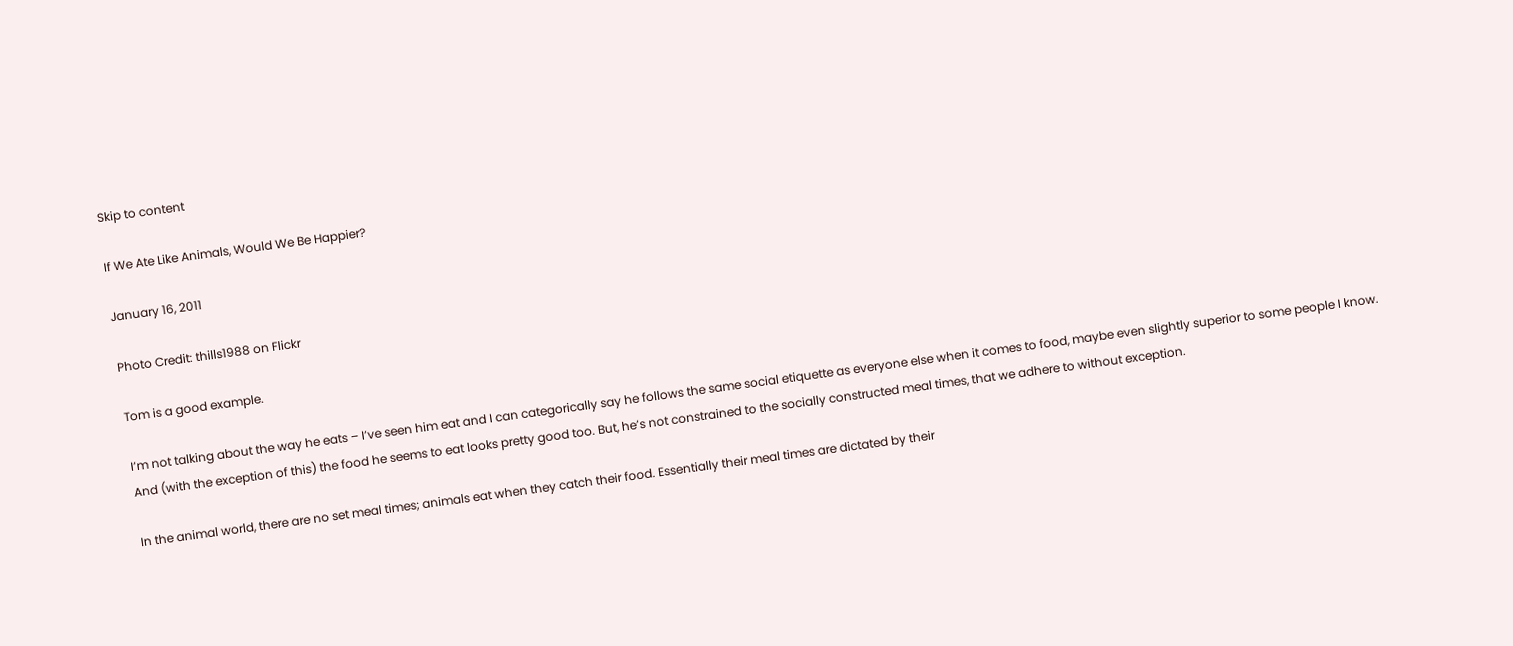Skip to content

If We Ate Like Animals, Would We Be Happier?

January 16, 2011

Photo Credit: thills1988 on Flickr

Tom is a good example.

I’m not talking about the way he eats – I’ve seen him eat and I can categorically say he follows the same social etiquette as everyone else when it comes to food, maybe even slightly superior to some people I know. And (with the exception of this) the food he seems to eat looks pretty good too. But, he’s not constrained to the socially constructed meal times, that we adhere to without exception.

In the animal world, there are no set meal times; animals eat when they catch their food. Essentially their meal times are dictated by their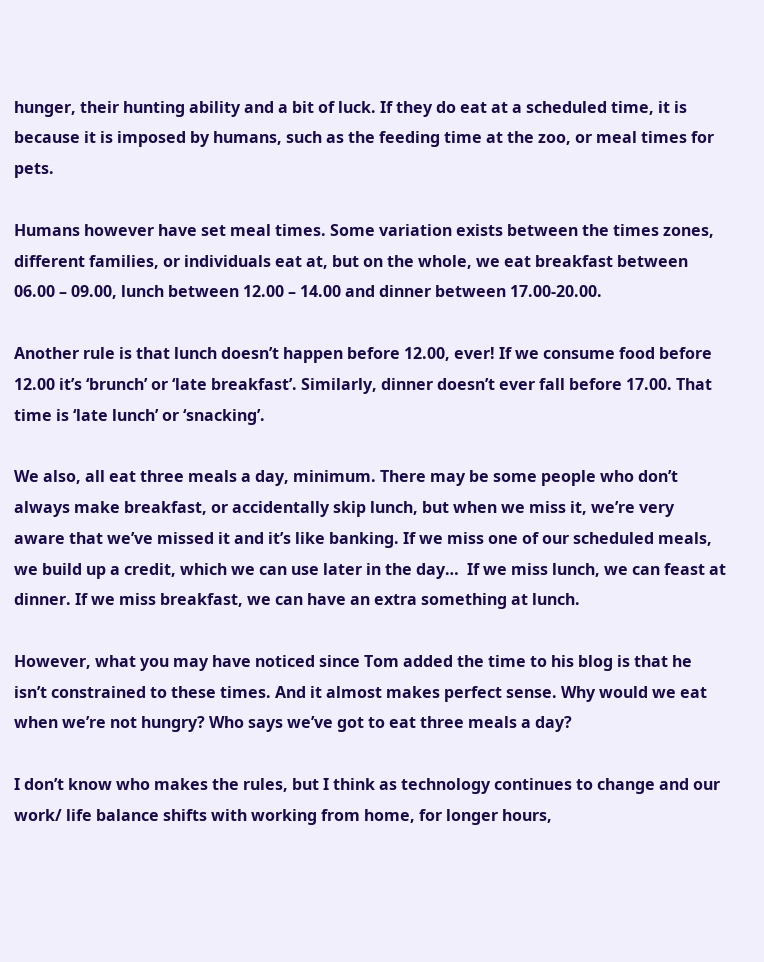hunger, their hunting ability and a bit of luck. If they do eat at a scheduled time, it is because it is imposed by humans, such as the feeding time at the zoo, or meal times for pets.

Humans however have set meal times. Some variation exists between the times zones, different families, or individuals eat at, but on the whole, we eat breakfast between 06.00 – 09.00, lunch between 12.00 – 14.00 and dinner between 17.00-20.00.

Another rule is that lunch doesn’t happen before 12.00, ever! If we consume food before 12.00 it’s ‘brunch’ or ‘late breakfast’. Similarly, dinner doesn’t ever fall before 17.00. That time is ‘late lunch’ or ‘snacking’.

We also, all eat three meals a day, minimum. There may be some people who don’t always make breakfast, or accidentally skip lunch, but when we miss it, we’re very aware that we’ve missed it and it’s like banking. If we miss one of our scheduled meals, we build up a credit, which we can use later in the day…  If we miss lunch, we can feast at dinner. If we miss breakfast, we can have an extra something at lunch.

However, what you may have noticed since Tom added the time to his blog is that he isn’t constrained to these times. And it almost makes perfect sense. Why would we eat when we’re not hungry? Who says we’ve got to eat three meals a day?

I don’t know who makes the rules, but I think as technology continues to change and our work/ life balance shifts with working from home, for longer hours,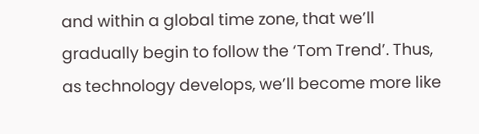and within a global time zone, that we’ll gradually begin to follow the ‘Tom Trend’. Thus, as technology develops, we’ll become more like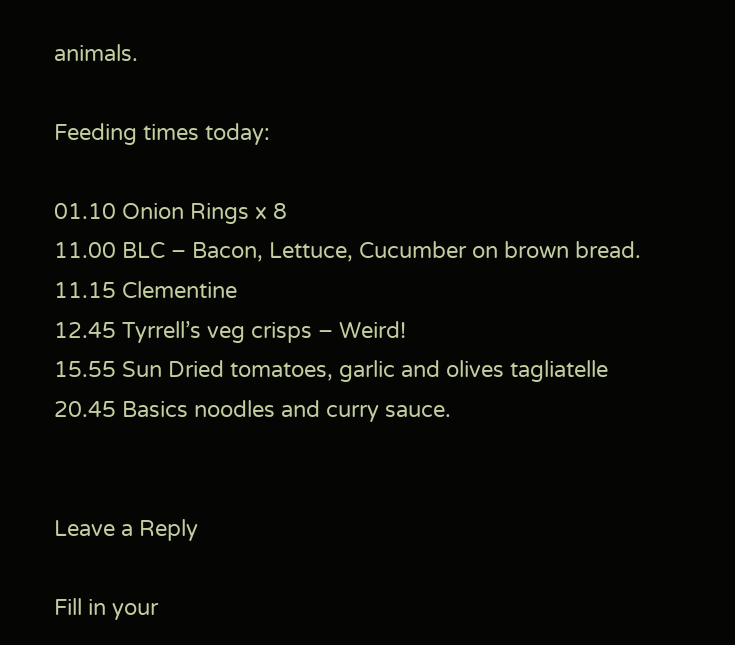animals.

Feeding times today:

01.10 Onion Rings x 8
11.00 BLC – Bacon, Lettuce, Cucumber on brown bread.
11.15 Clementine
12.45 Tyrrell’s veg crisps – Weird!
15.55 Sun Dried tomatoes, garlic and olives tagliatelle
20.45 Basics noodles and curry sauce.


Leave a Reply

Fill in your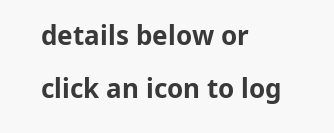details below or click an icon to log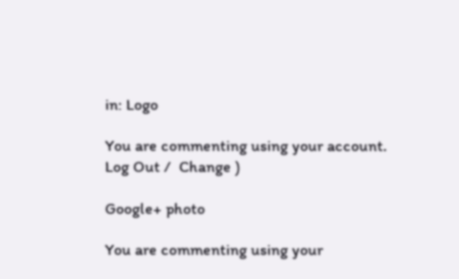in: Logo

You are commenting using your account. Log Out /  Change )

Google+ photo

You are commenting using your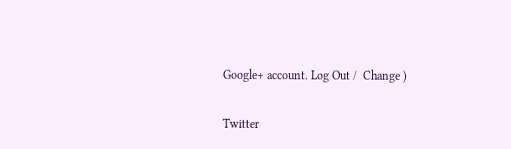Google+ account. Log Out /  Change )

Twitter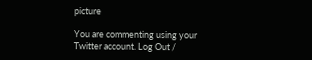picture

You are commenting using your Twitter account. Log Out /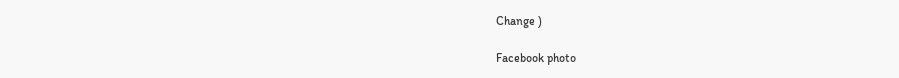Change )

Facebook photo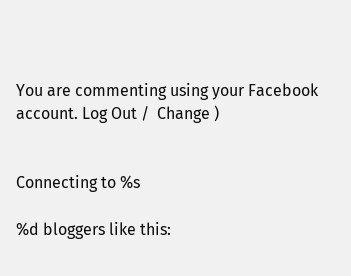You are commenting using your Facebook account. Log Out /  Change )


Connecting to %s

%d bloggers like this: